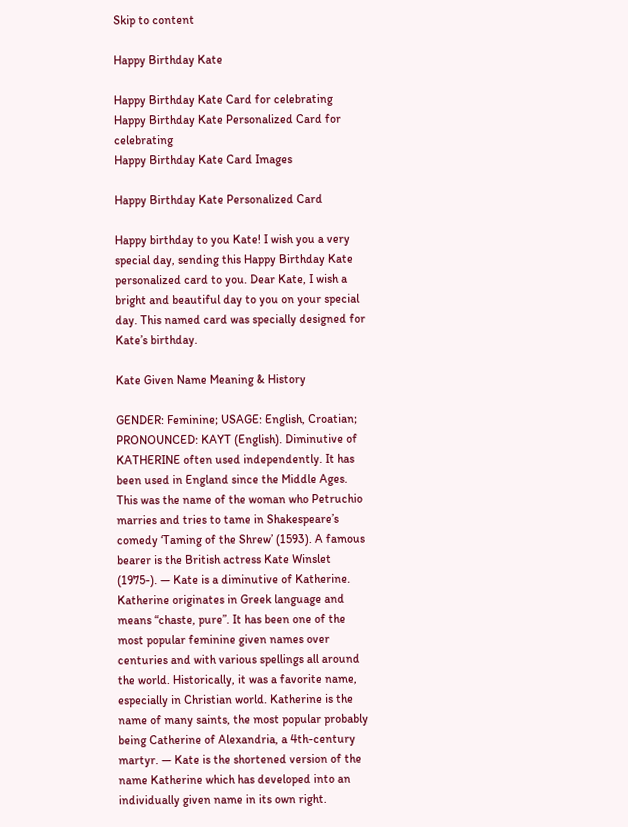Skip to content

Happy Birthday Kate

Happy Birthday Kate Card for celebrating
Happy Birthday Kate Personalized Card for celebrating
Happy Birthday Kate Card Images

Happy Birthday Kate Personalized Card

Happy birthday to you Kate! I wish you a very special day, sending this Happy Birthday Kate personalized card to you. Dear Kate, I wish a bright and beautiful day to you on your special day. This named card was specially designed for Kate’s birthday.

Kate Given Name Meaning & History

GENDER: Feminine; USAGE: English, Croatian; PRONOUNCED: KAYT (English). Diminutive of KATHERINE often used independently. It has been used in England since the Middle Ages. This was the name of the woman who Petruchio marries and tries to tame in Shakespeare’s comedy ‘Taming of the Shrew’ (1593). A famous bearer is the British actress Kate Winslet (1975-). — Kate is a diminutive of Katherine. Katherine originates in Greek language and means “chaste, pure”. It has been one of the most popular feminine given names over centuries and with various spellings all around the world. Historically, it was a favorite name, especially in Christian world. Katherine is the name of many saints, the most popular probably being Catherine of Alexandria, a 4th-century martyr. — Kate is the shortened version of the name Katherine which has developed into an individually given name in its own right.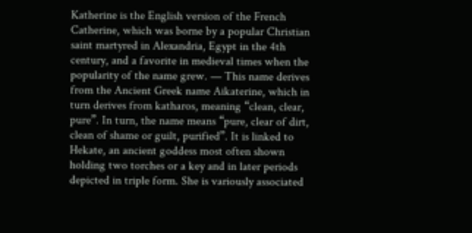Katherine is the English version of the French Catherine, which was borne by a popular Christian saint martyred in Alexandria, Egypt in the 4th century, and a favorite in medieval times when the popularity of the name grew. — This name derives from the Ancient Greek name Aikaterine, which in turn derives from katharos, meaning “clean, clear, pure”. In turn, the name means “pure, clear of dirt, clean of shame or guilt, purified”. It is linked to Hekate, an ancient goddess most often shown holding two torches or a key and in later periods depicted in triple form. She is variously associated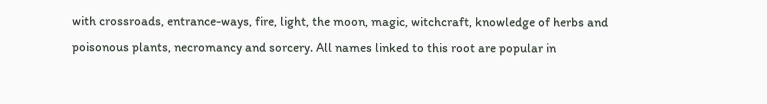with crossroads, entrance-ways, fire, light, the moon, magic, witchcraft, knowledge of herbs and poisonous plants, necromancy and sorcery. All names linked to this root are popular in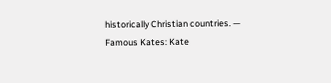historically Christian countries. — Famous Kates: Kate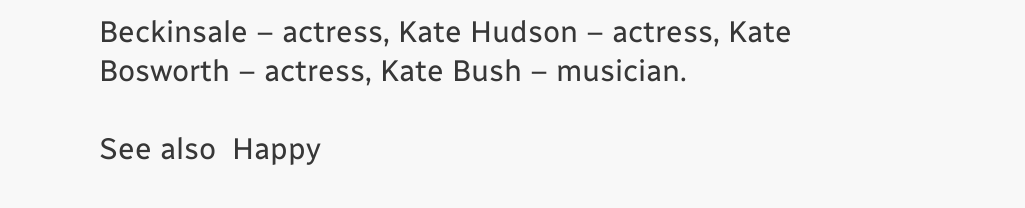Beckinsale – actress, Kate Hudson – actress, Kate Bosworth – actress, Kate Bush – musician.

See also  Happy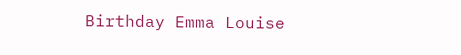Birthday Emma Louise